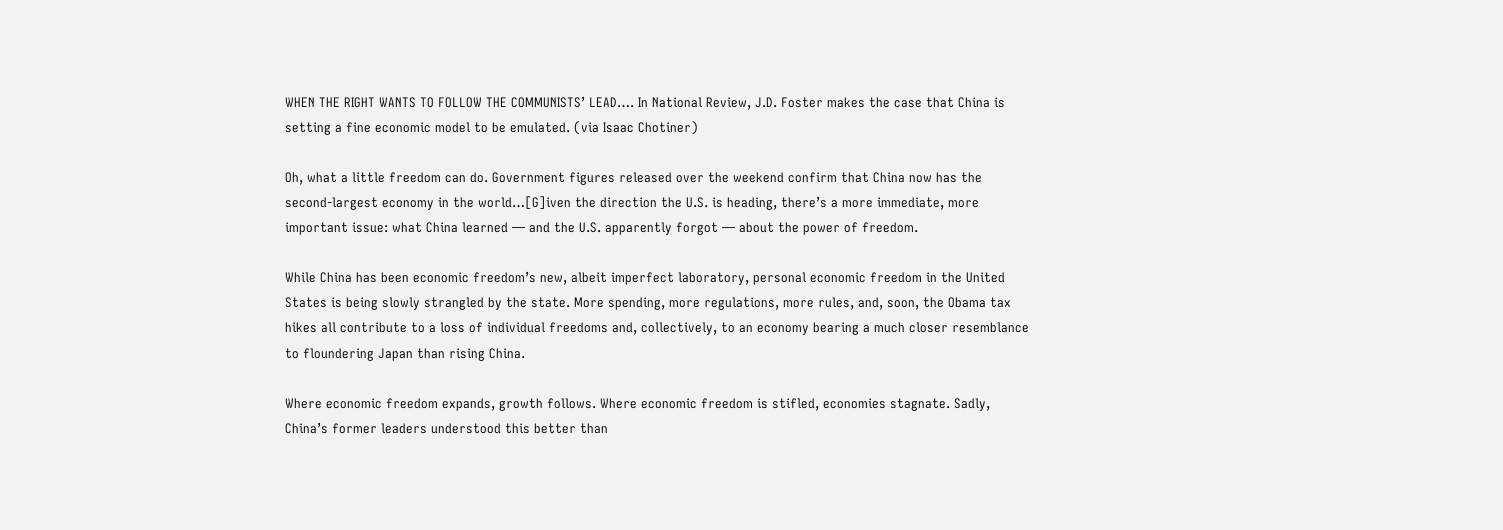WHEN THE RIGHT WANTS TO FOLLOW THE COMMUNISTS’ LEAD…. In National Review, J.D. Foster makes the case that China is setting a fine economic model to be emulated. (via Isaac Chotiner)

Oh, what a little freedom can do. Government figures released over the weekend confirm that China now has the second-largest economy in the world…[G]iven the direction the U.S. is heading, there’s a more immediate, more important issue: what China learned — and the U.S. apparently forgot — about the power of freedom.

While China has been economic freedom’s new, albeit imperfect laboratory, personal economic freedom in the United States is being slowly strangled by the state. More spending, more regulations, more rules, and, soon, the Obama tax hikes all contribute to a loss of individual freedoms and, collectively, to an economy bearing a much closer resemblance to floundering Japan than rising China.

Where economic freedom expands, growth follows. Where economic freedom is stifled, economies stagnate. Sadly, China’s former leaders understood this better than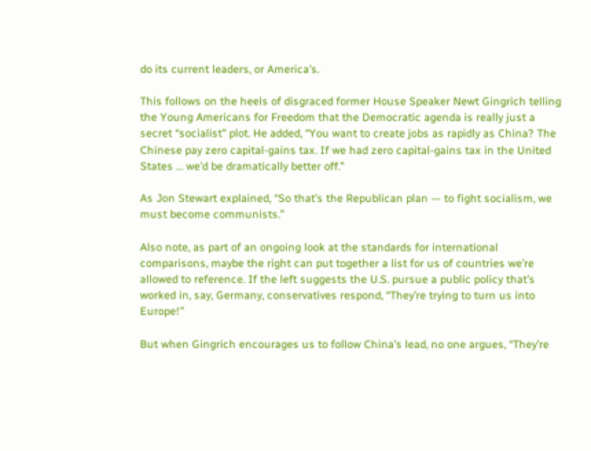do its current leaders, or America’s.

This follows on the heels of disgraced former House Speaker Newt Gingrich telling the Young Americans for Freedom that the Democratic agenda is really just a secret “socialist” plot. He added, “You want to create jobs as rapidly as China? The Chinese pay zero capital-gains tax. If we had zero capital-gains tax in the United States … we’d be dramatically better off.”

As Jon Stewart explained, “So that’s the Republican plan — to fight socialism, we must become communists.”

Also note, as part of an ongoing look at the standards for international comparisons, maybe the right can put together a list for us of countries we’re allowed to reference. If the left suggests the U.S. pursue a public policy that’s worked in, say, Germany, conservatives respond, “They’re trying to turn us into Europe!”

But when Gingrich encourages us to follow China’s lead, no one argues, “They’re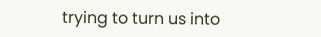trying to turn us into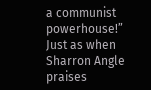a communist powerhouse!” Just as when Sharron Angle praises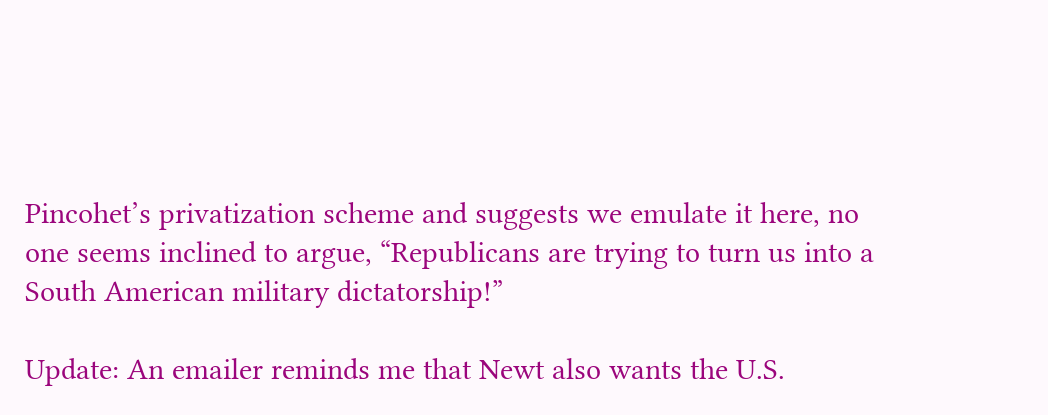Pincohet’s privatization scheme and suggests we emulate it here, no one seems inclined to argue, “Republicans are trying to turn us into a South American military dictatorship!”

Update: An emailer reminds me that Newt also wants the U.S.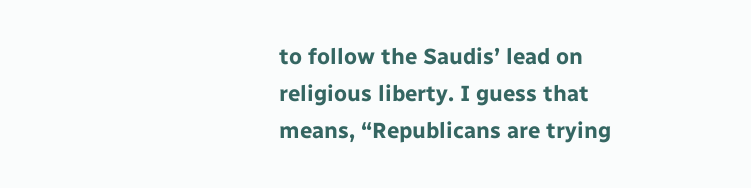to follow the Saudis’ lead on religious liberty. I guess that means, “Republicans are trying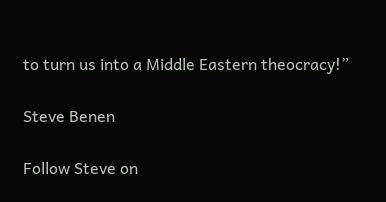to turn us into a Middle Eastern theocracy!”

Steve Benen

Follow Steve on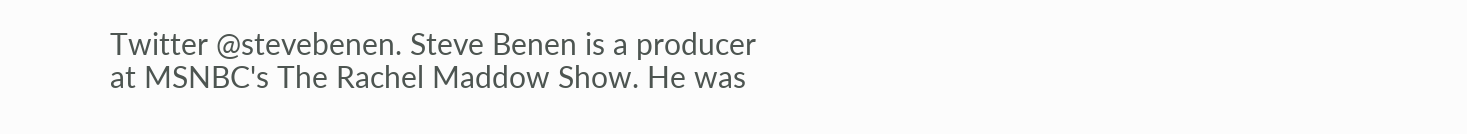Twitter @stevebenen. Steve Benen is a producer at MSNBC's The Rachel Maddow Show. He was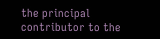the principal contributor to the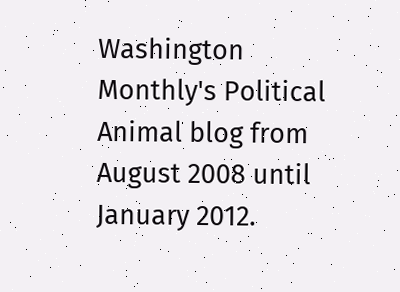Washington Monthly's Political Animal blog from August 2008 until January 2012.